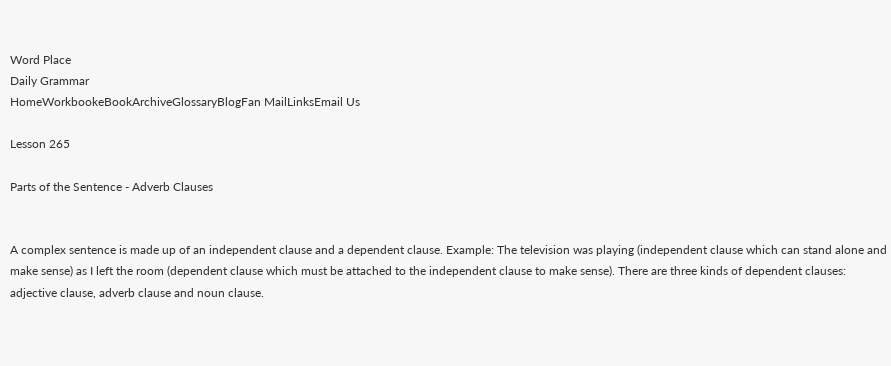Word Place
Daily Grammar
HomeWorkbookeBookArchiveGlossaryBlogFan MailLinksEmail Us

Lesson 265

Parts of the Sentence - Adverb Clauses


A complex sentence is made up of an independent clause and a dependent clause. Example: The television was playing (independent clause which can stand alone and make sense) as I left the room (dependent clause which must be attached to the independent clause to make sense). There are three kinds of dependent clauses: adjective clause, adverb clause and noun clause.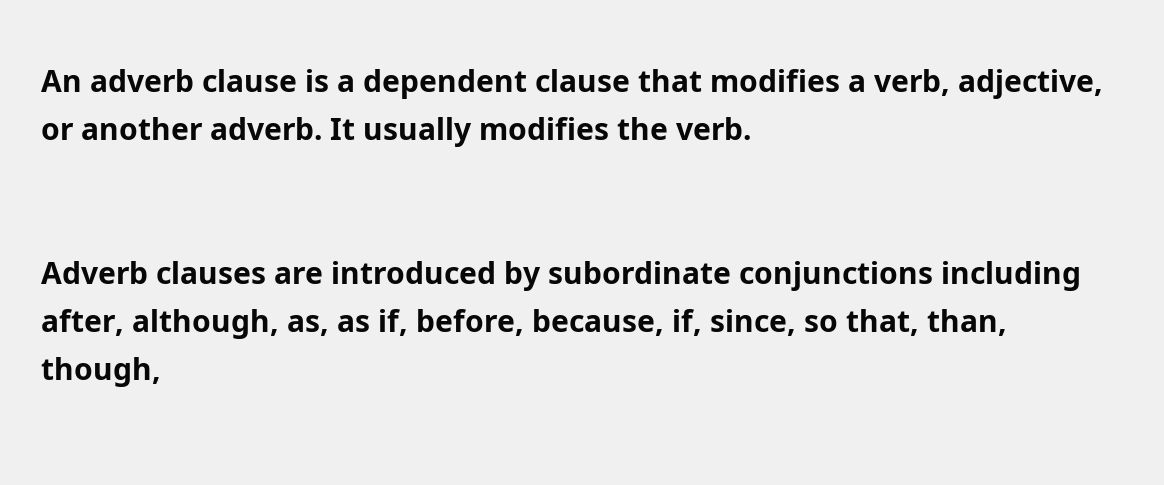An adverb clause is a dependent clause that modifies a verb, adjective, or another adverb. It usually modifies the verb.


Adverb clauses are introduced by subordinate conjunctions including after, although, as, as if, before, because, if, since, so that, than, though,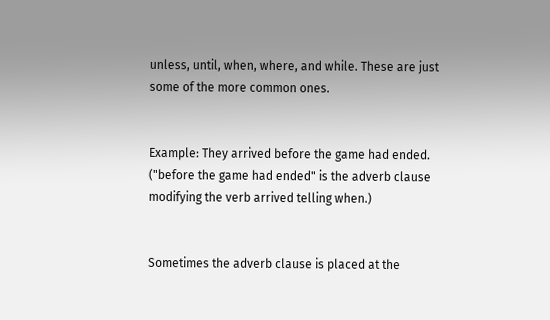unless, until, when, where, and while. These are just some of the more common ones.


Example: They arrived before the game had ended. ("before the game had ended" is the adverb clause modifying the verb arrived telling when.)


Sometimes the adverb clause is placed at the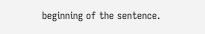beginning of the sentence.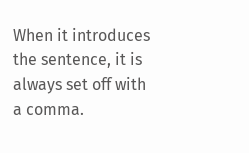When it introduces the sentence, it is always set off with a comma.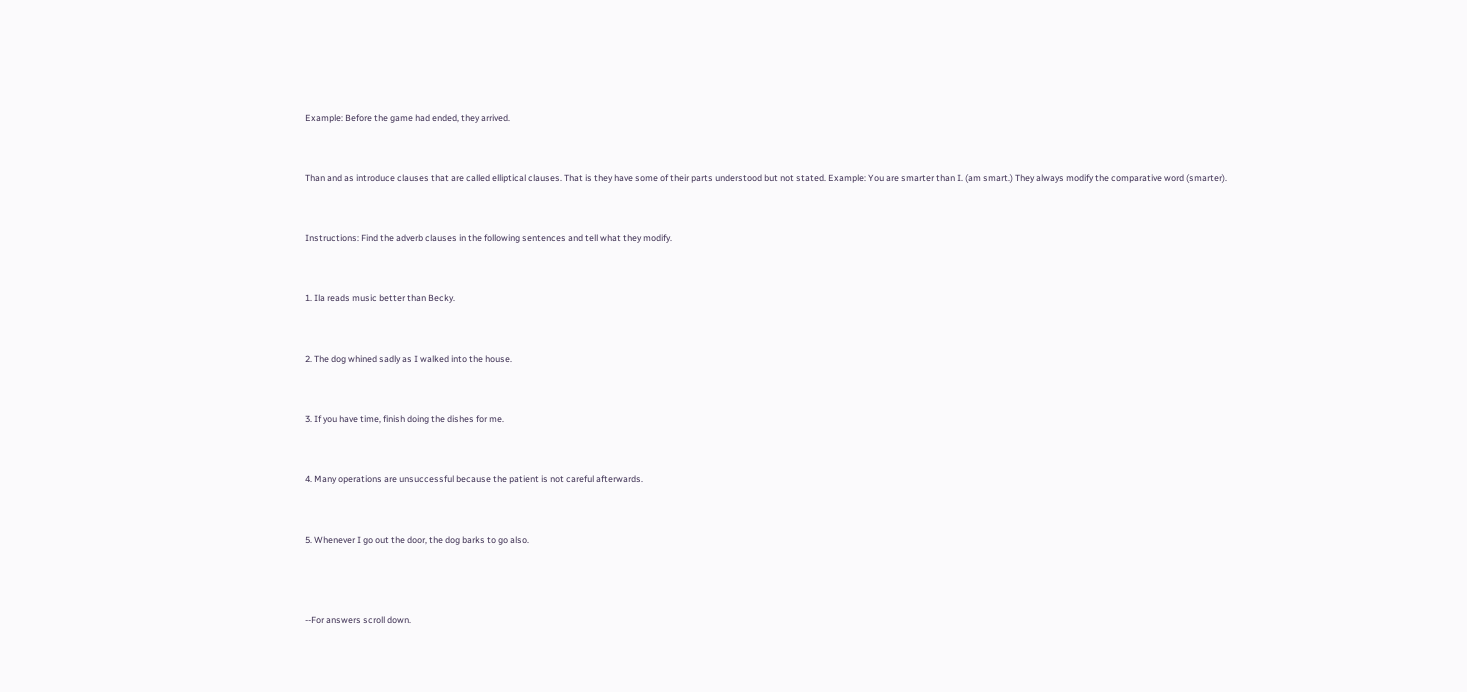Example: Before the game had ended, they arrived.


Than and as introduce clauses that are called elliptical clauses. That is they have some of their parts understood but not stated. Example: You are smarter than I. (am smart.) They always modify the comparative word (smarter).


Instructions: Find the adverb clauses in the following sentences and tell what they modify.


1. Ila reads music better than Becky.


2. The dog whined sadly as I walked into the house.


3. If you have time, finish doing the dishes for me.


4. Many operations are unsuccessful because the patient is not careful afterwards.


5. Whenever I go out the door, the dog barks to go also.



--For answers scroll down.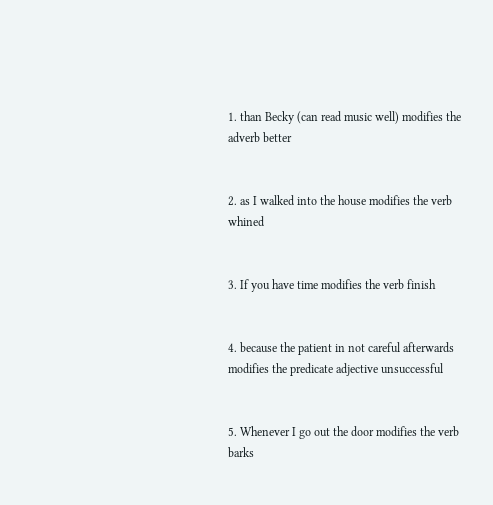1. than Becky (can read music well) modifies the adverb better


2. as I walked into the house modifies the verb whined


3. If you have time modifies the verb finish


4. because the patient in not careful afterwards modifies the predicate adjective unsuccessful


5. Whenever I go out the door modifies the verb barks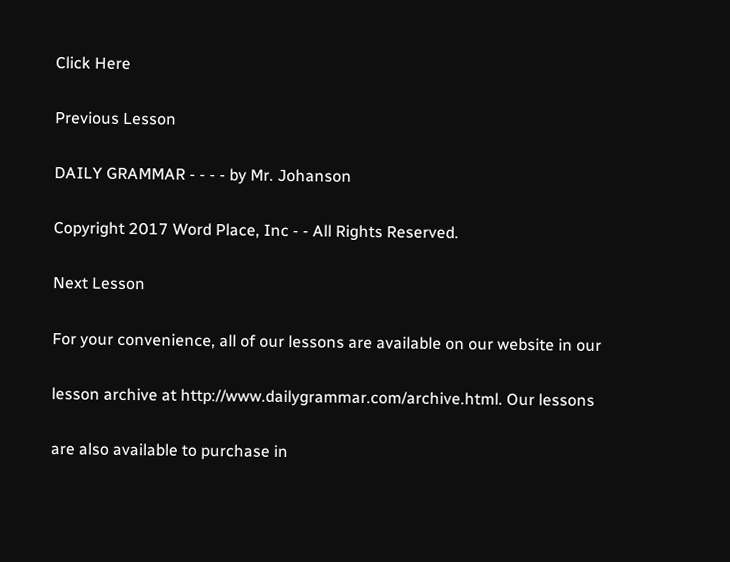Click Here

Previous Lesson

DAILY GRAMMAR - - - - by Mr. Johanson

Copyright 2017 Word Place, Inc - - All Rights Reserved.

Next Lesson

For your convenience, all of our lessons are available on our website in our

lesson archive at http://www.dailygrammar.com/archive.html. Our lessons

are also available to purchase in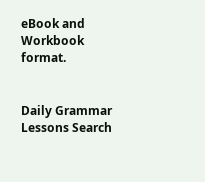eBook and Workbook format.


Daily Grammar Lessons Search